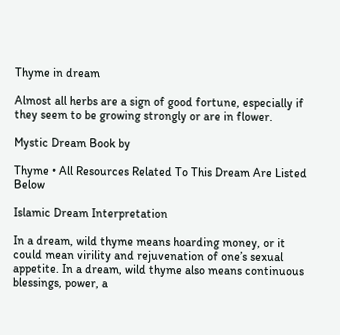Thyme in dream

Almost all herbs are a sign of good fortune, especially if they seem to be growing strongly or are in flower.

Mystic Dream Book by

Thyme • All Resources Related To This Dream Are Listed Below

Islamic Dream Interpretation

In a dream, wild thyme means hoarding money, or it could mean virility and rejuvenation of one’s sexual appetite. In a dream, wild thyme also means continuous blessings, power, a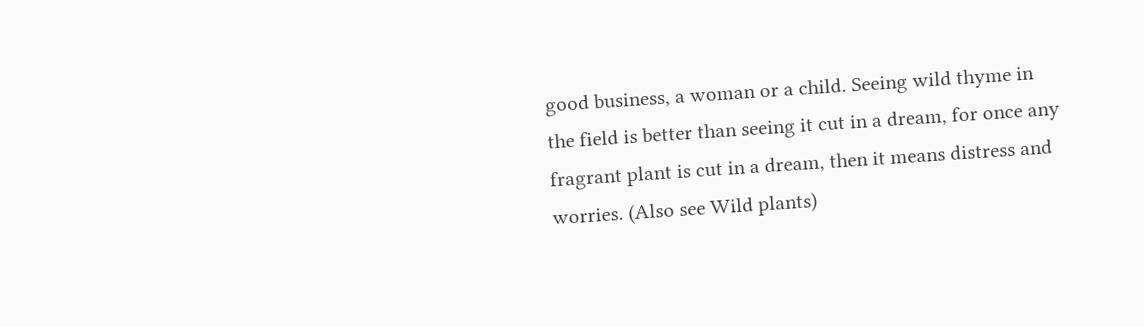good business, a woman or a child. Seeing wild thyme in the field is better than seeing it cut in a dream, for once any fragrant plant is cut in a dream, then it means distress and worries. (Also see Wild plants)